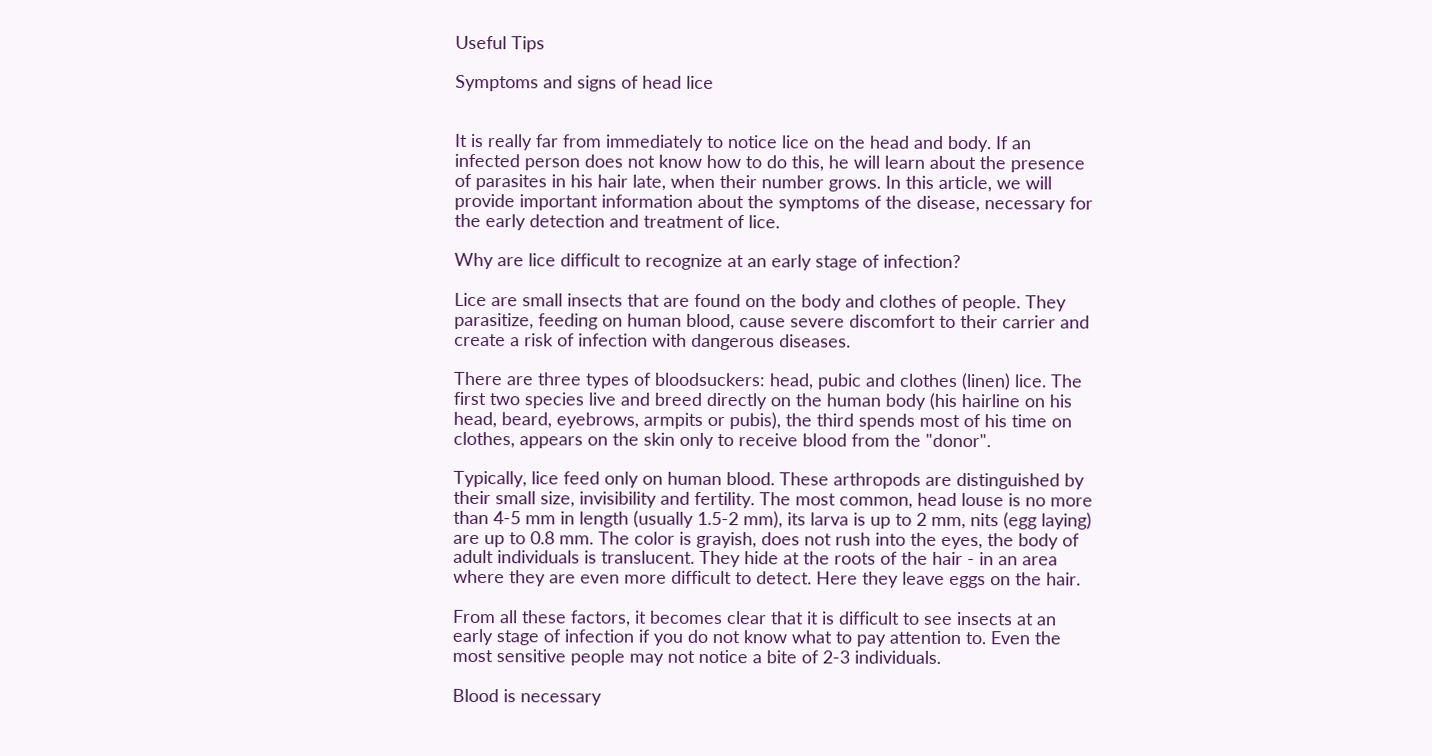Useful Tips

Symptoms and signs of head lice


It is really far from immediately to notice lice on the head and body. If an infected person does not know how to do this, he will learn about the presence of parasites in his hair late, when their number grows. In this article, we will provide important information about the symptoms of the disease, necessary for the early detection and treatment of lice.

Why are lice difficult to recognize at an early stage of infection?

Lice are small insects that are found on the body and clothes of people. They parasitize, feeding on human blood, cause severe discomfort to their carrier and create a risk of infection with dangerous diseases.

There are three types of bloodsuckers: head, pubic and clothes (linen) lice. The first two species live and breed directly on the human body (his hairline on his head, beard, eyebrows, armpits or pubis), the third spends most of his time on clothes, appears on the skin only to receive blood from the "donor".

Typically, lice feed only on human blood. These arthropods are distinguished by their small size, invisibility and fertility. The most common, head louse is no more than 4-5 mm in length (usually 1.5-2 mm), its larva is up to 2 mm, nits (egg laying) are up to 0.8 mm. The color is grayish, does not rush into the eyes, the body of adult individuals is translucent. They hide at the roots of the hair - in an area where they are even more difficult to detect. Here they leave eggs on the hair.

From all these factors, it becomes clear that it is difficult to see insects at an early stage of infection if you do not know what to pay attention to. Even the most sensitive people may not notice a bite of 2-3 individuals.

Blood is necessary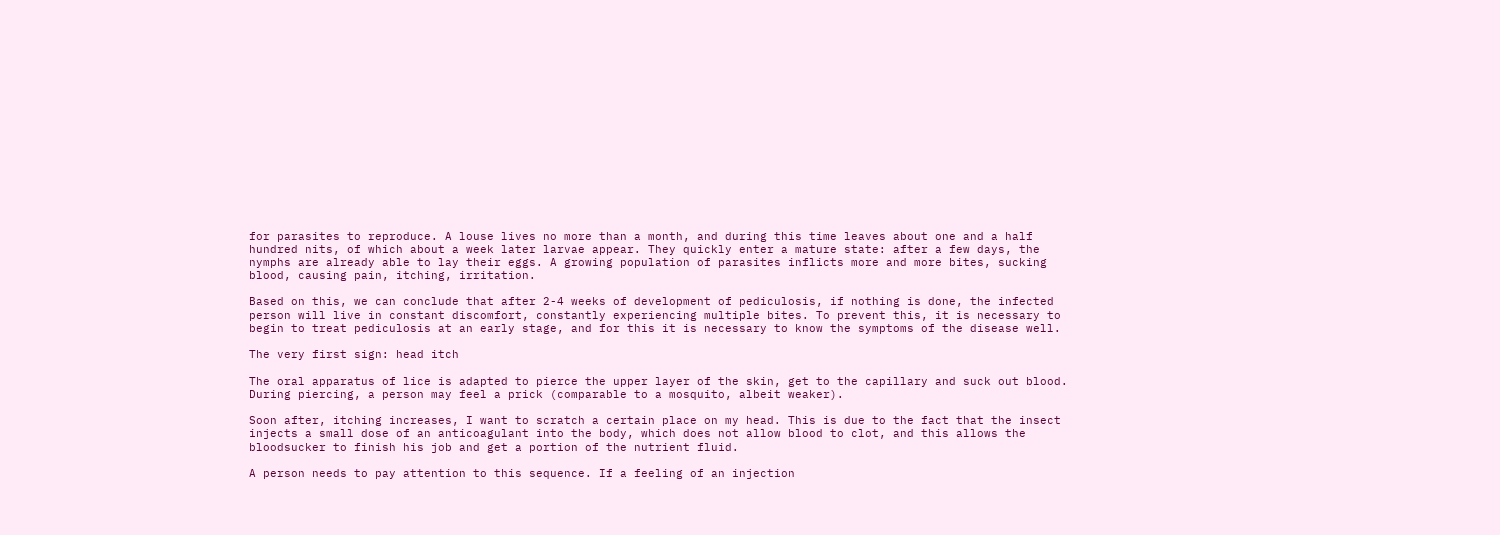for parasites to reproduce. A louse lives no more than a month, and during this time leaves about one and a half hundred nits, of which about a week later larvae appear. They quickly enter a mature state: after a few days, the nymphs are already able to lay their eggs. A growing population of parasites inflicts more and more bites, sucking blood, causing pain, itching, irritation.

Based on this, we can conclude that after 2-4 weeks of development of pediculosis, if nothing is done, the infected person will live in constant discomfort, constantly experiencing multiple bites. To prevent this, it is necessary to begin to treat pediculosis at an early stage, and for this it is necessary to know the symptoms of the disease well.

The very first sign: head itch

The oral apparatus of lice is adapted to pierce the upper layer of the skin, get to the capillary and suck out blood. During piercing, a person may feel a prick (comparable to a mosquito, albeit weaker).

Soon after, itching increases, I want to scratch a certain place on my head. This is due to the fact that the insect injects a small dose of an anticoagulant into the body, which does not allow blood to clot, and this allows the bloodsucker to finish his job and get a portion of the nutrient fluid.

A person needs to pay attention to this sequence. If a feeling of an injection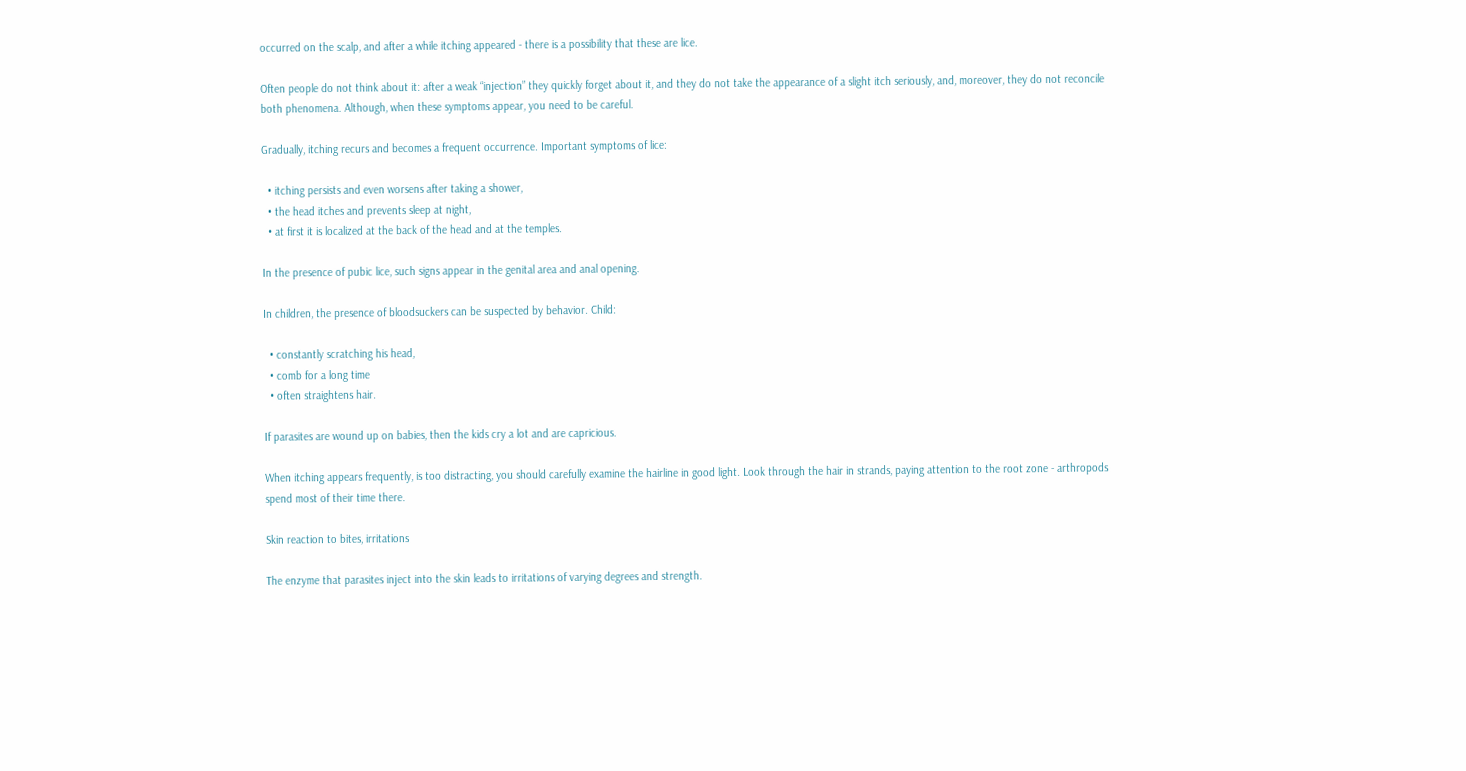occurred on the scalp, and after a while itching appeared - there is a possibility that these are lice.

Often people do not think about it: after a weak “injection” they quickly forget about it, and they do not take the appearance of a slight itch seriously, and, moreover, they do not reconcile both phenomena. Although, when these symptoms appear, you need to be careful.

Gradually, itching recurs and becomes a frequent occurrence. Important symptoms of lice:

  • itching persists and even worsens after taking a shower,
  • the head itches and prevents sleep at night,
  • at first it is localized at the back of the head and at the temples.

In the presence of pubic lice, such signs appear in the genital area and anal opening.

In children, the presence of bloodsuckers can be suspected by behavior. Child:

  • constantly scratching his head,
  • comb for a long time
  • often straightens hair.

If parasites are wound up on babies, then the kids cry a lot and are capricious.

When itching appears frequently, is too distracting, you should carefully examine the hairline in good light. Look through the hair in strands, paying attention to the root zone - arthropods spend most of their time there.

Skin reaction to bites, irritations

The enzyme that parasites inject into the skin leads to irritations of varying degrees and strength.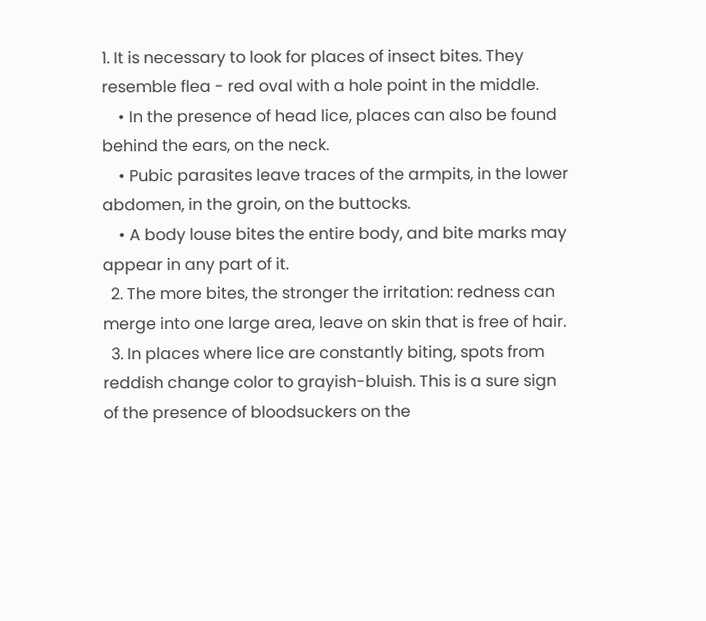1. It is necessary to look for places of insect bites. They resemble flea - red oval with a hole point in the middle.
    • In the presence of head lice, places can also be found behind the ears, on the neck.
    • Pubic parasites leave traces of the armpits, in the lower abdomen, in the groin, on the buttocks.
    • A body louse bites the entire body, and bite marks may appear in any part of it.
  2. The more bites, the stronger the irritation: redness can merge into one large area, leave on skin that is free of hair.
  3. In places where lice are constantly biting, spots from reddish change color to grayish-bluish. This is a sure sign of the presence of bloodsuckers on the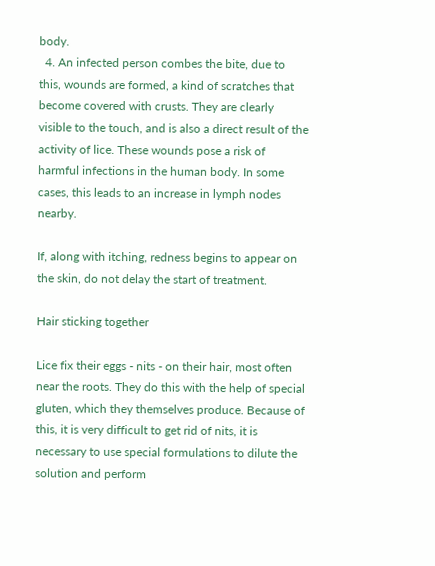body.
  4. An infected person combes the bite, due to this, wounds are formed, a kind of scratches that become covered with crusts. They are clearly visible to the touch, and is also a direct result of the activity of lice. These wounds pose a risk of harmful infections in the human body. In some cases, this leads to an increase in lymph nodes nearby.

If, along with itching, redness begins to appear on the skin, do not delay the start of treatment.

Hair sticking together

Lice fix their eggs - nits - on their hair, most often near the roots. They do this with the help of special gluten, which they themselves produce. Because of this, it is very difficult to get rid of nits, it is necessary to use special formulations to dilute the solution and perform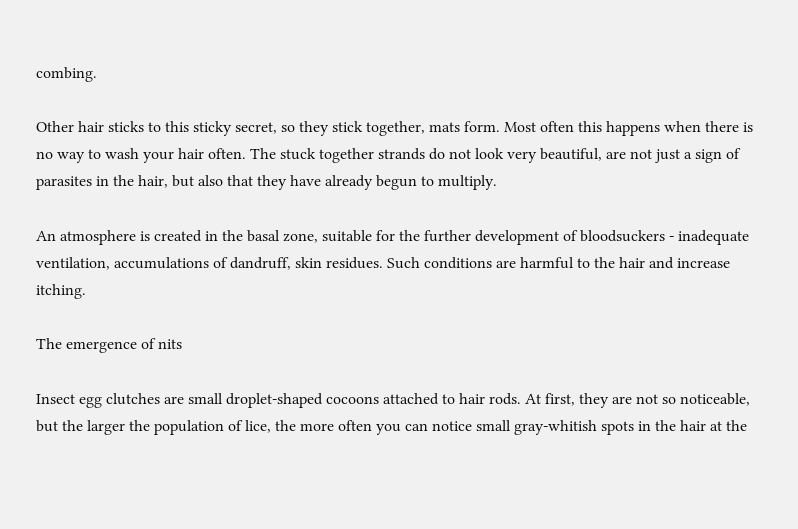combing.

Other hair sticks to this sticky secret, so they stick together, mats form. Most often this happens when there is no way to wash your hair often. The stuck together strands do not look very beautiful, are not just a sign of parasites in the hair, but also that they have already begun to multiply.

An atmosphere is created in the basal zone, suitable for the further development of bloodsuckers - inadequate ventilation, accumulations of dandruff, skin residues. Such conditions are harmful to the hair and increase itching.

The emergence of nits

Insect egg clutches are small droplet-shaped cocoons attached to hair rods. At first, they are not so noticeable, but the larger the population of lice, the more often you can notice small gray-whitish spots in the hair at the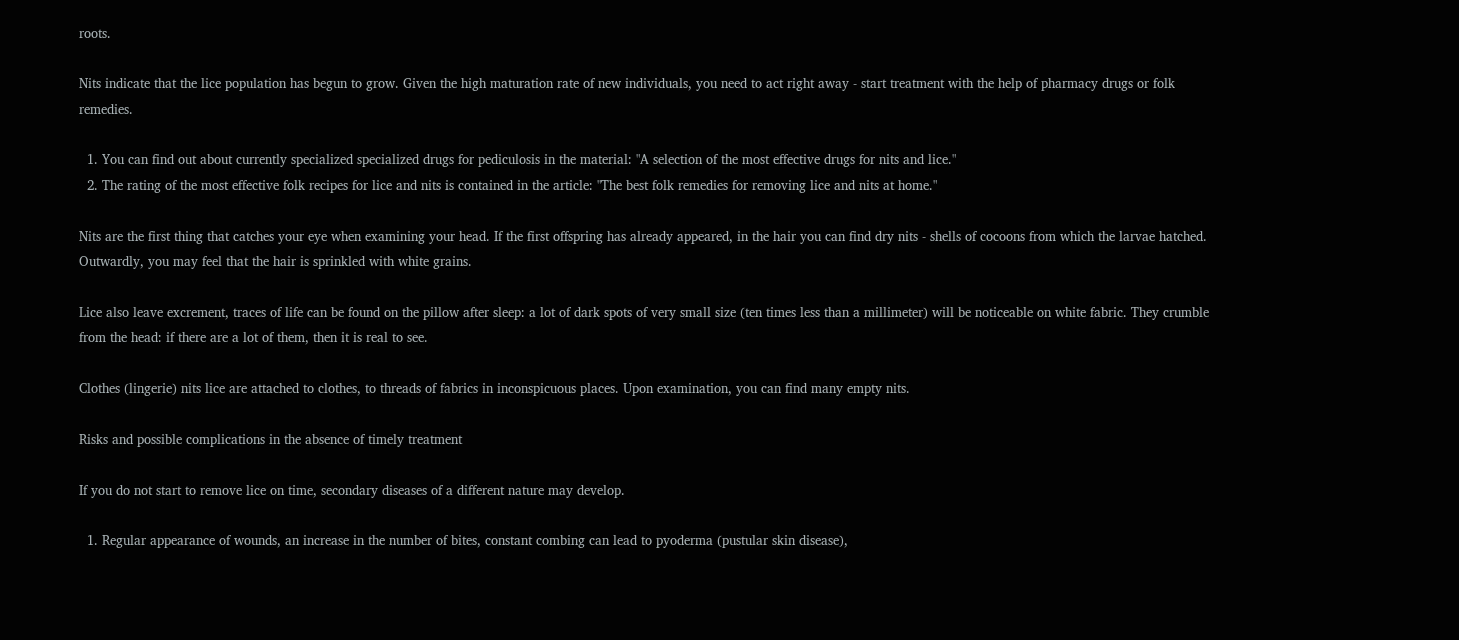roots.

Nits indicate that the lice population has begun to grow. Given the high maturation rate of new individuals, you need to act right away - start treatment with the help of pharmacy drugs or folk remedies.

  1. You can find out about currently specialized specialized drugs for pediculosis in the material: "A selection of the most effective drugs for nits and lice."
  2. The rating of the most effective folk recipes for lice and nits is contained in the article: "The best folk remedies for removing lice and nits at home."

Nits are the first thing that catches your eye when examining your head. If the first offspring has already appeared, in the hair you can find dry nits - shells of cocoons from which the larvae hatched. Outwardly, you may feel that the hair is sprinkled with white grains.

Lice also leave excrement, traces of life can be found on the pillow after sleep: a lot of dark spots of very small size (ten times less than a millimeter) will be noticeable on white fabric. They crumble from the head: if there are a lot of them, then it is real to see.

Clothes (lingerie) nits lice are attached to clothes, to threads of fabrics in inconspicuous places. Upon examination, you can find many empty nits.

Risks and possible complications in the absence of timely treatment

If you do not start to remove lice on time, secondary diseases of a different nature may develop.

  1. Regular appearance of wounds, an increase in the number of bites, constant combing can lead to pyoderma (pustular skin disease),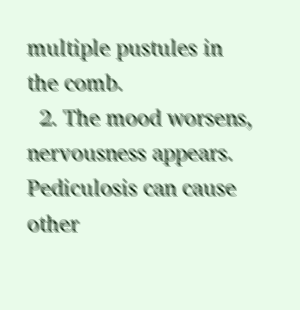multiple pustules in the comb.
  2. The mood worsens, nervousness appears. Pediculosis can cause other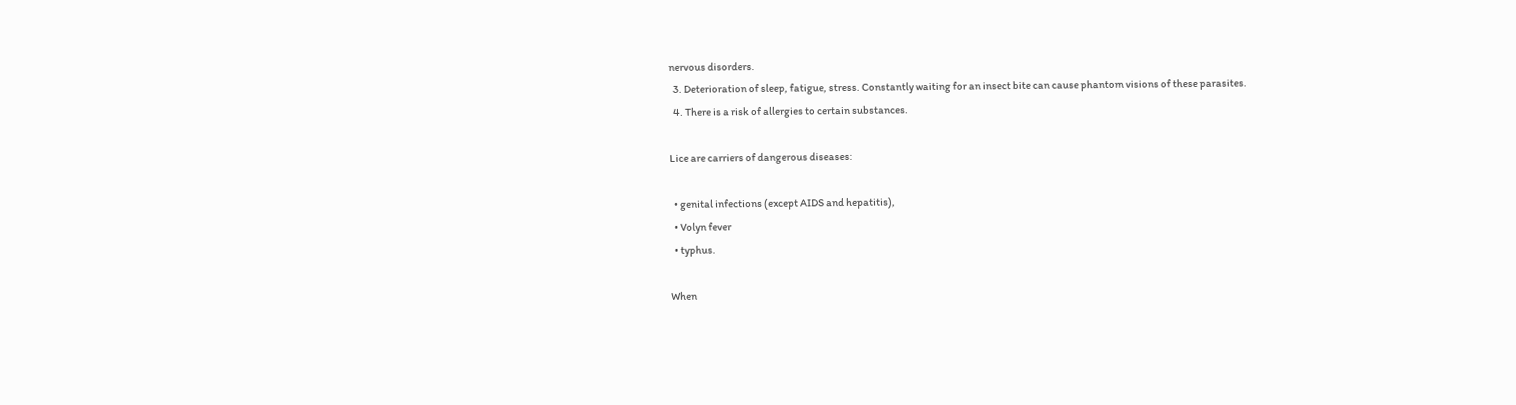nervous disorders.
  3. Deterioration of sleep, fatigue, stress. Constantly waiting for an insect bite can cause phantom visions of these parasites.
  4. There is a risk of allergies to certain substances.

Lice are carriers of dangerous diseases:

  • genital infections (except AIDS and hepatitis),
  • Volyn fever
  • typhus.

When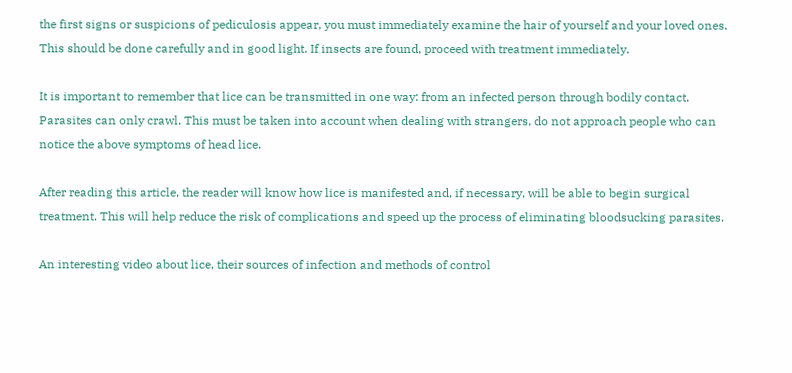the first signs or suspicions of pediculosis appear, you must immediately examine the hair of yourself and your loved ones. This should be done carefully and in good light. If insects are found, proceed with treatment immediately.

It is important to remember that lice can be transmitted in one way: from an infected person through bodily contact. Parasites can only crawl. This must be taken into account when dealing with strangers, do not approach people who can notice the above symptoms of head lice.

After reading this article, the reader will know how lice is manifested and, if necessary, will be able to begin surgical treatment. This will help reduce the risk of complications and speed up the process of eliminating bloodsucking parasites.

An interesting video about lice, their sources of infection and methods of control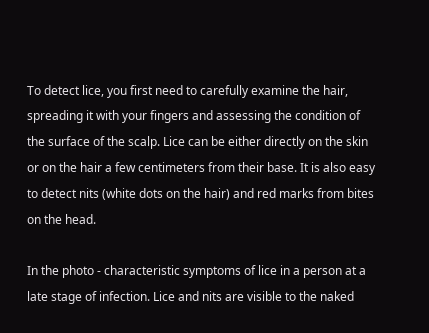To detect lice, you first need to carefully examine the hair, spreading it with your fingers and assessing the condition of the surface of the scalp. Lice can be either directly on the skin or on the hair a few centimeters from their base. It is also easy to detect nits (white dots on the hair) and red marks from bites on the head.

In the photo - characteristic symptoms of lice in a person at a late stage of infection. Lice and nits are visible to the naked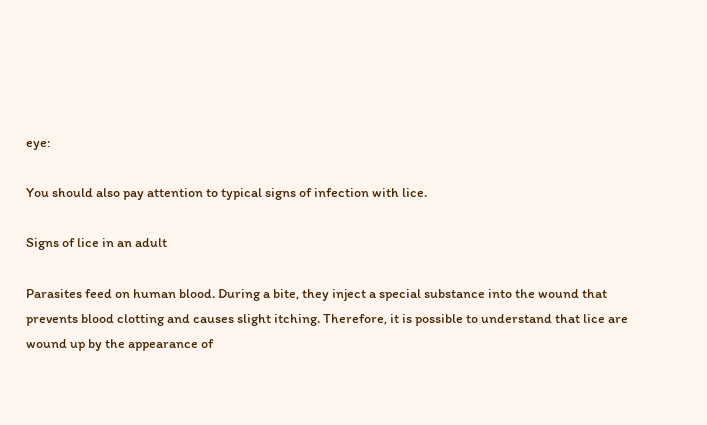eye:

You should also pay attention to typical signs of infection with lice.

Signs of lice in an adult

Parasites feed on human blood. During a bite, they inject a special substance into the wound that prevents blood clotting and causes slight itching. Therefore, it is possible to understand that lice are wound up by the appearance of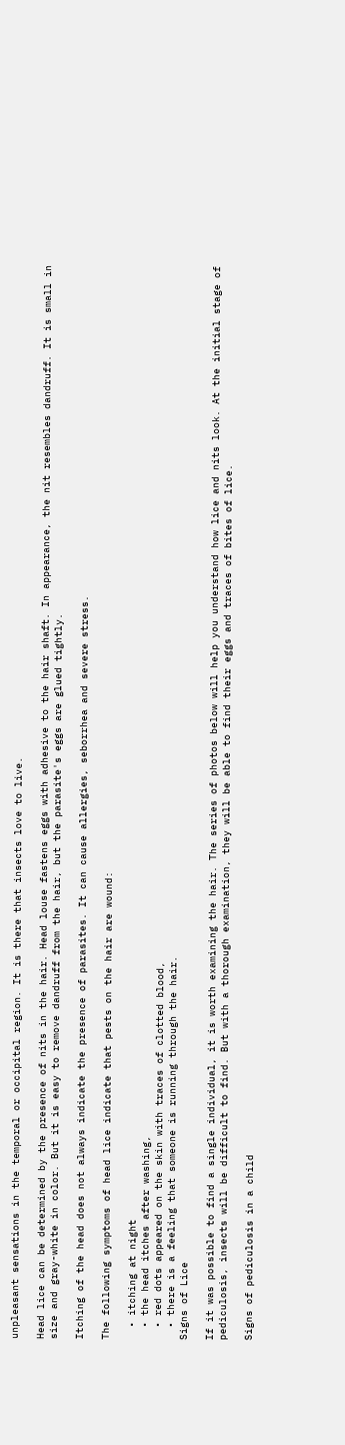unpleasant sensations in the temporal or occipital region. It is there that insects love to live.

Head lice can be determined by the presence of nits in the hair. Head louse fastens eggs with adhesive to the hair shaft. In appearance, the nit resembles dandruff. It is small in size and gray-white in color. But it is easy to remove dandruff from the hair, but the parasite's eggs are glued tightly.

Itching of the head does not always indicate the presence of parasites. It can cause allergies, seborrhea and severe stress.

The following symptoms of head lice indicate that pests on the hair are wound:

  • itching at night
  • the head itches after washing,
  • red dots appeared on the skin with traces of clotted blood,
  • there is a feeling that someone is running through the hair.
Signs of Lice

If it was possible to find a single individual, it is worth examining the hair. The series of photos below will help you understand how lice and nits look. At the initial stage of pediculosis, insects will be difficult to find. But with a thorough examination, they will be able to find their eggs and traces of bites of lice.

Signs of pediculosis in a child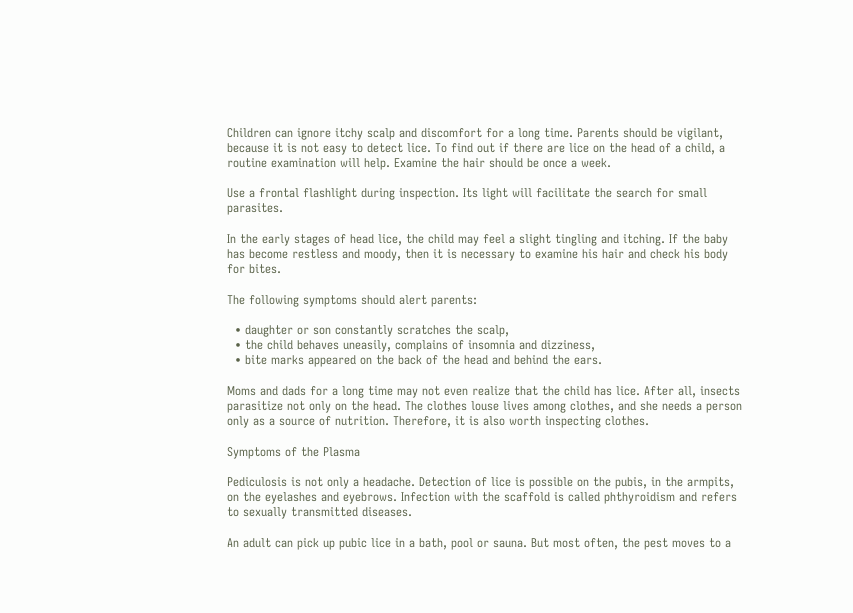Children can ignore itchy scalp and discomfort for a long time. Parents should be vigilant, because it is not easy to detect lice. To find out if there are lice on the head of a child, a routine examination will help. Examine the hair should be once a week.

Use a frontal flashlight during inspection. Its light will facilitate the search for small parasites.

In the early stages of head lice, the child may feel a slight tingling and itching. If the baby has become restless and moody, then it is necessary to examine his hair and check his body for bites.

The following symptoms should alert parents:

  • daughter or son constantly scratches the scalp,
  • the child behaves uneasily, complains of insomnia and dizziness,
  • bite marks appeared on the back of the head and behind the ears.

Moms and dads for a long time may not even realize that the child has lice. After all, insects parasitize not only on the head. The clothes louse lives among clothes, and she needs a person only as a source of nutrition. Therefore, it is also worth inspecting clothes.

Symptoms of the Plasma

Pediculosis is not only a headache. Detection of lice is possible on the pubis, in the armpits, on the eyelashes and eyebrows. Infection with the scaffold is called phthyroidism and refers to sexually transmitted diseases.

An adult can pick up pubic lice in a bath, pool or sauna. But most often, the pest moves to a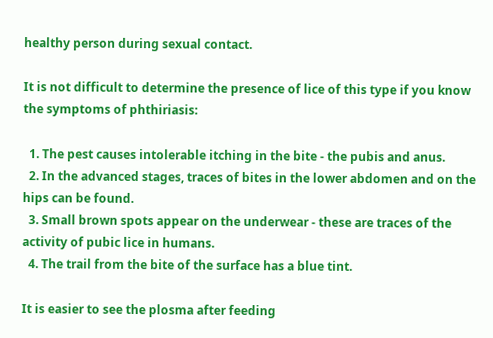healthy person during sexual contact.

It is not difficult to determine the presence of lice of this type if you know the symptoms of phthiriasis:

  1. The pest causes intolerable itching in the bite - the pubis and anus.
  2. In the advanced stages, traces of bites in the lower abdomen and on the hips can be found.
  3. Small brown spots appear on the underwear - these are traces of the activity of pubic lice in humans.
  4. The trail from the bite of the surface has a blue tint.

It is easier to see the plosma after feeding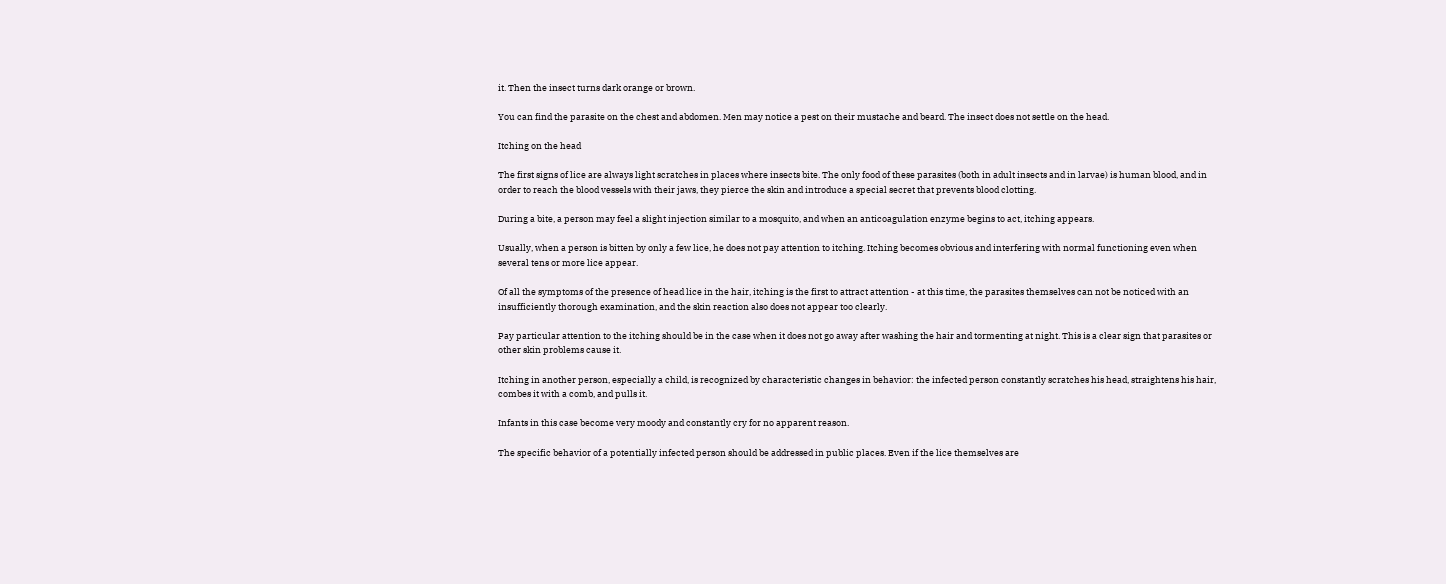it. Then the insect turns dark orange or brown.

You can find the parasite on the chest and abdomen. Men may notice a pest on their mustache and beard. The insect does not settle on the head.

Itching on the head

The first signs of lice are always light scratches in places where insects bite. The only food of these parasites (both in adult insects and in larvae) is human blood, and in order to reach the blood vessels with their jaws, they pierce the skin and introduce a special secret that prevents blood clotting.

During a bite, a person may feel a slight injection similar to a mosquito, and when an anticoagulation enzyme begins to act, itching appears.

Usually, when a person is bitten by only a few lice, he does not pay attention to itching. Itching becomes obvious and interfering with normal functioning even when several tens or more lice appear.

Of all the symptoms of the presence of head lice in the hair, itching is the first to attract attention - at this time, the parasites themselves can not be noticed with an insufficiently thorough examination, and the skin reaction also does not appear too clearly.

Pay particular attention to the itching should be in the case when it does not go away after washing the hair and tormenting at night. This is a clear sign that parasites or other skin problems cause it.

Itching in another person, especially a child, is recognized by characteristic changes in behavior: the infected person constantly scratches his head, straightens his hair, combes it with a comb, and pulls it.

Infants in this case become very moody and constantly cry for no apparent reason.

The specific behavior of a potentially infected person should be addressed in public places. Even if the lice themselves are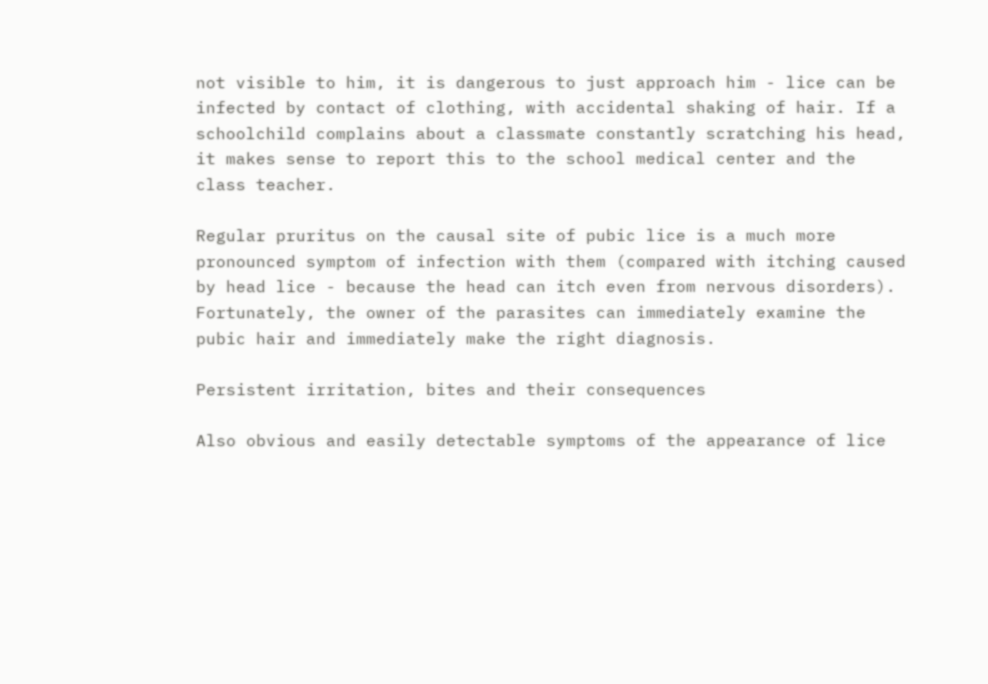not visible to him, it is dangerous to just approach him - lice can be infected by contact of clothing, with accidental shaking of hair. If a schoolchild complains about a classmate constantly scratching his head, it makes sense to report this to the school medical center and the class teacher.

Regular pruritus on the causal site of pubic lice is a much more pronounced symptom of infection with them (compared with itching caused by head lice - because the head can itch even from nervous disorders). Fortunately, the owner of the parasites can immediately examine the pubic hair and immediately make the right diagnosis.

Persistent irritation, bites and their consequences

Also obvious and easily detectable symptoms of the appearance of lice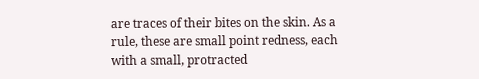are traces of their bites on the skin. As a rule, these are small point redness, each with a small, protracted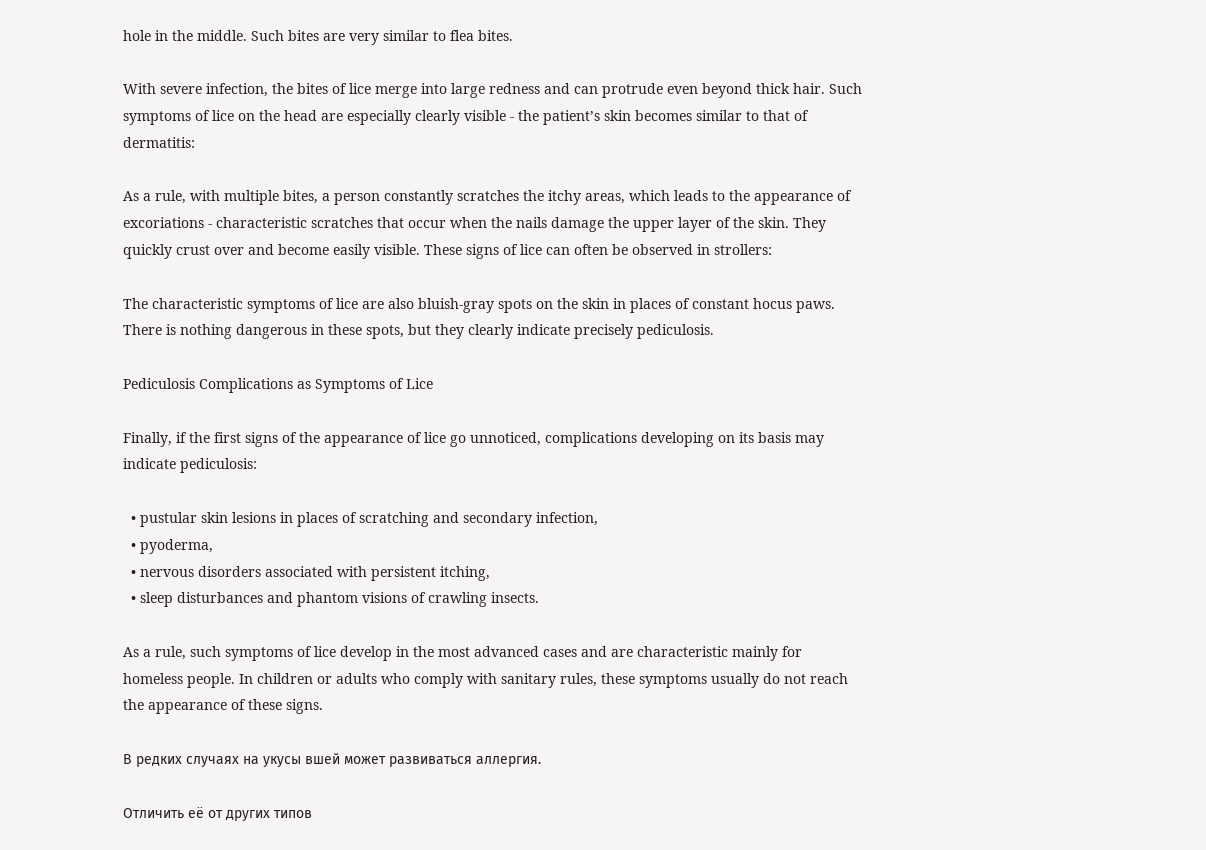hole in the middle. Such bites are very similar to flea bites.

With severe infection, the bites of lice merge into large redness and can protrude even beyond thick hair. Such symptoms of lice on the head are especially clearly visible - the patient’s skin becomes similar to that of dermatitis:

As a rule, with multiple bites, a person constantly scratches the itchy areas, which leads to the appearance of excoriations - characteristic scratches that occur when the nails damage the upper layer of the skin. They quickly crust over and become easily visible. These signs of lice can often be observed in strollers:

The characteristic symptoms of lice are also bluish-gray spots on the skin in places of constant hocus paws. There is nothing dangerous in these spots, but they clearly indicate precisely pediculosis.

Pediculosis Complications as Symptoms of Lice

Finally, if the first signs of the appearance of lice go unnoticed, complications developing on its basis may indicate pediculosis:

  • pustular skin lesions in places of scratching and secondary infection,
  • pyoderma,
  • nervous disorders associated with persistent itching,
  • sleep disturbances and phantom visions of crawling insects.

As a rule, such symptoms of lice develop in the most advanced cases and are characteristic mainly for homeless people. In children or adults who comply with sanitary rules, these symptoms usually do not reach the appearance of these signs.

В редких случаях на укусы вшей может развиваться аллергия.

Отличить её от других типов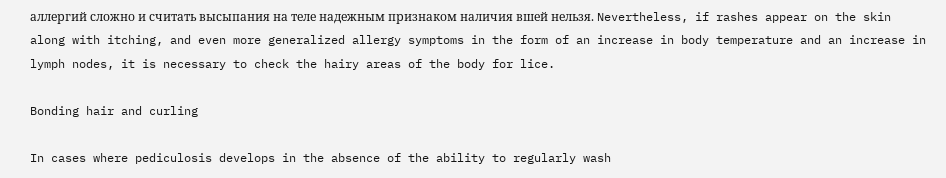аллергий сложно и считать высыпания на теле надежным признаком наличия вшей нельзя. Nevertheless, if rashes appear on the skin along with itching, and even more generalized allergy symptoms in the form of an increase in body temperature and an increase in lymph nodes, it is necessary to check the hairy areas of the body for lice.

Bonding hair and curling

In cases where pediculosis develops in the absence of the ability to regularly wash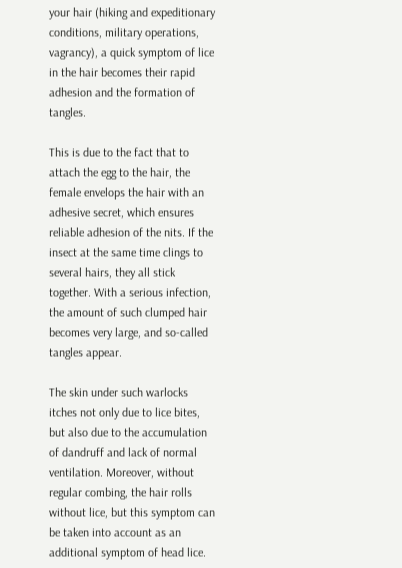your hair (hiking and expeditionary conditions, military operations, vagrancy), a quick symptom of lice in the hair becomes their rapid adhesion and the formation of tangles.

This is due to the fact that to attach the egg to the hair, the female envelops the hair with an adhesive secret, which ensures reliable adhesion of the nits. If the insect at the same time clings to several hairs, they all stick together. With a serious infection, the amount of such clumped hair becomes very large, and so-called tangles appear.

The skin under such warlocks itches not only due to lice bites, but also due to the accumulation of dandruff and lack of normal ventilation. Moreover, without regular combing, the hair rolls without lice, but this symptom can be taken into account as an additional symptom of head lice.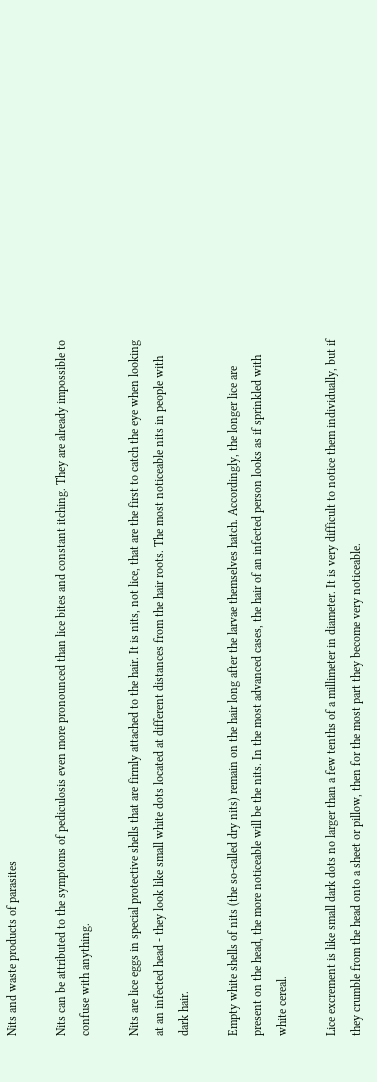Nits and waste products of parasites

Nits can be attributed to the symptoms of pediculosis even more pronounced than lice bites and constant itching. They are already impossible to confuse with anything.

Nits are lice eggs in special protective shells that are firmly attached to the hair. It is nits, not lice, that are the first to catch the eye when looking at an infected head - they look like small white dots located at different distances from the hair roots. The most noticeable nits in people with dark hair.

Empty white shells of nits (the so-called dry nits) remain on the hair long after the larvae themselves hatch. Accordingly, the longer lice are present on the head, the more noticeable will be the nits. In the most advanced cases, the hair of an infected person looks as if sprinkled with white cereal.

Lice excrement is like small dark dots no larger than a few tenths of a millimeter in diameter. It is very difficult to notice them individually, but if they crumble from the head onto a sheet or pillow, then for the most part they become very noticeable.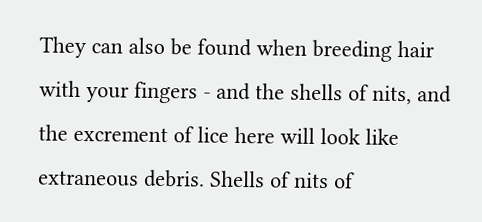They can also be found when breeding hair with your fingers - and the shells of nits, and the excrement of lice here will look like extraneous debris. Shells of nits of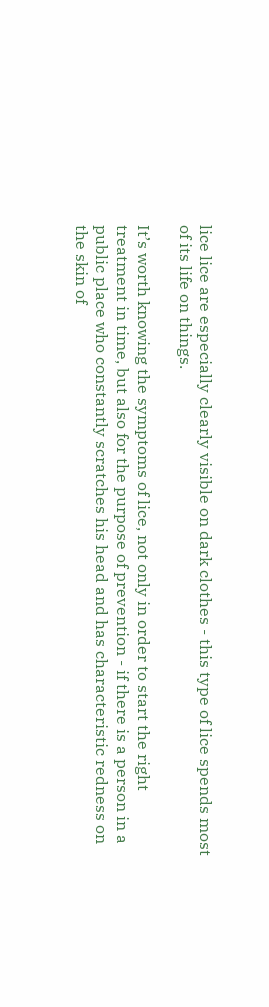lice lice are especially clearly visible on dark clothes - this type of lice spends most of its life on things.

It’s worth knowing the symptoms of lice, not only in order to start the right treatment in time, but also for the purpose of prevention - if there is a person in a public place who constantly scratches his head and has characteristic redness on the skin of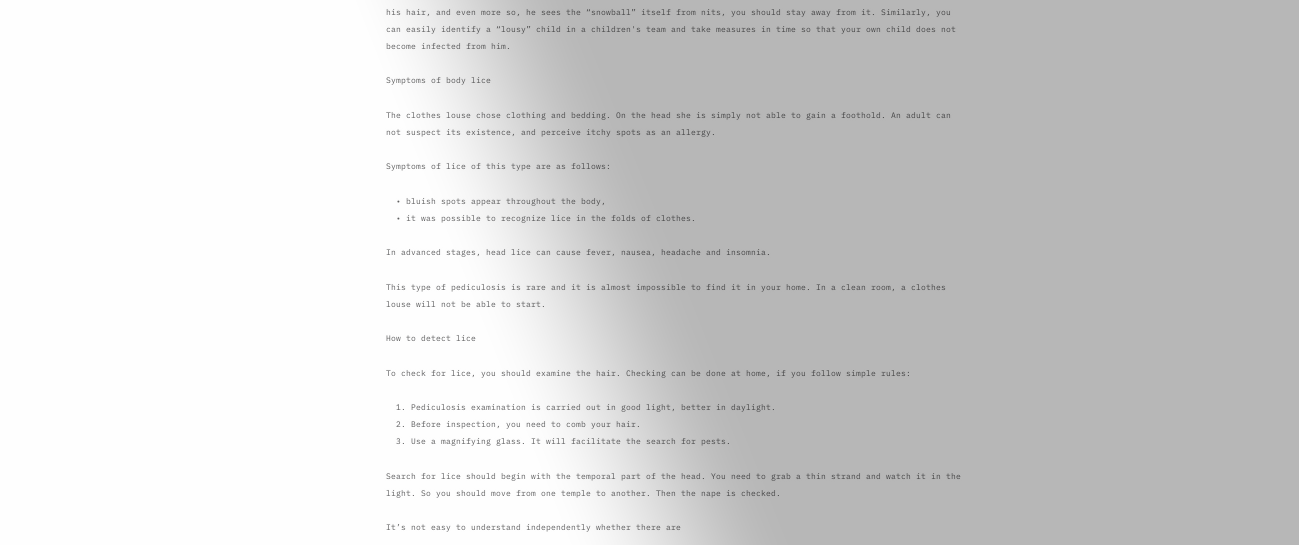his hair, and even more so, he sees the “snowball” itself from nits, you should stay away from it. Similarly, you can easily identify a “lousy” child in a children's team and take measures in time so that your own child does not become infected from him.

Symptoms of body lice

The clothes louse chose clothing and bedding. On the head she is simply not able to gain a foothold. An adult can not suspect its existence, and perceive itchy spots as an allergy.

Symptoms of lice of this type are as follows:

  • bluish spots appear throughout the body,
  • it was possible to recognize lice in the folds of clothes.

In advanced stages, head lice can cause fever, nausea, headache and insomnia.

This type of pediculosis is rare and it is almost impossible to find it in your home. In a clean room, a clothes louse will not be able to start.

How to detect lice

To check for lice, you should examine the hair. Checking can be done at home, if you follow simple rules:

  1. Pediculosis examination is carried out in good light, better in daylight.
  2. Before inspection, you need to comb your hair.
  3. Use a magnifying glass. It will facilitate the search for pests.

Search for lice should begin with the temporal part of the head. You need to grab a thin strand and watch it in the light. So you should move from one temple to another. Then the nape is checked.

It’s not easy to understand independently whether there are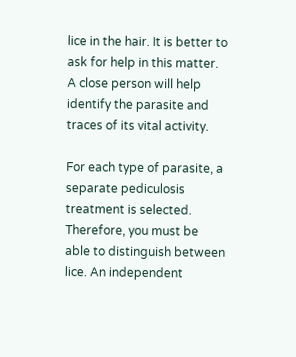lice in the hair. It is better to ask for help in this matter. A close person will help identify the parasite and traces of its vital activity.

For each type of parasite, a separate pediculosis treatment is selected. Therefore, you must be able to distinguish between lice. An independent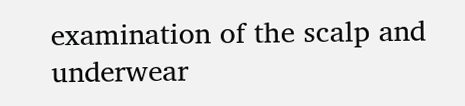examination of the scalp and underwear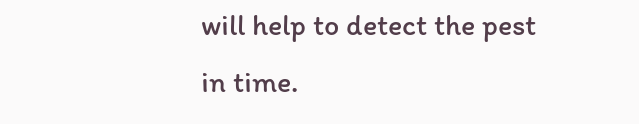will help to detect the pest in time.